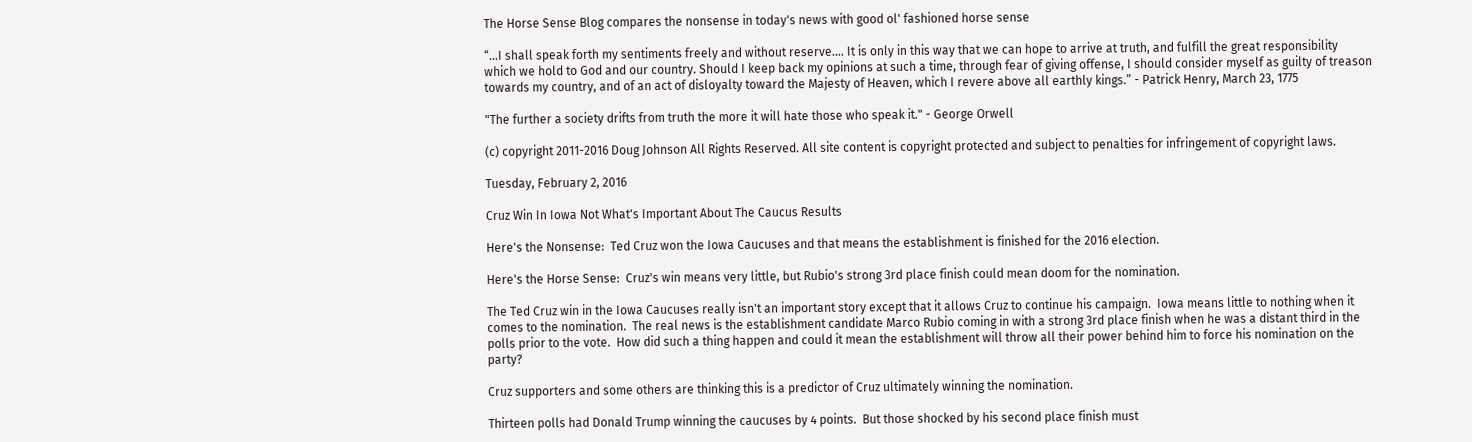The Horse Sense Blog compares the nonsense in today's news with good ol' fashioned horse sense

“…I shall speak forth my sentiments freely and without reserve.… It is only in this way that we can hope to arrive at truth, and fulfill the great responsibility which we hold to God and our country. Should I keep back my opinions at such a time, through fear of giving offense, I should consider myself as guilty of treason towards my country, and of an act of disloyalty toward the Majesty of Heaven, which I revere above all earthly kings.” - Patrick Henry, March 23, 1775

"The further a society drifts from truth the more it will hate those who speak it." - George Orwell

(c) copyright 2011-2016 Doug Johnson All Rights Reserved. All site content is copyright protected and subject to penalties for infringement of copyright laws.

Tuesday, February 2, 2016

Cruz Win In Iowa Not What's Important About The Caucus Results

Here's the Nonsense:  Ted Cruz won the Iowa Caucuses and that means the establishment is finished for the 2016 election.

Here's the Horse Sense:  Cruz's win means very little, but Rubio's strong 3rd place finish could mean doom for the nomination.

The Ted Cruz win in the Iowa Caucuses really isn't an important story except that it allows Cruz to continue his campaign.  Iowa means little to nothing when it comes to the nomination.  The real news is the establishment candidate Marco Rubio coming in with a strong 3rd place finish when he was a distant third in the polls prior to the vote.  How did such a thing happen and could it mean the establishment will throw all their power behind him to force his nomination on the party?

Cruz supporters and some others are thinking this is a predictor of Cruz ultimately winning the nomination.

Thirteen polls had Donald Trump winning the caucuses by 4 points.  But those shocked by his second place finish must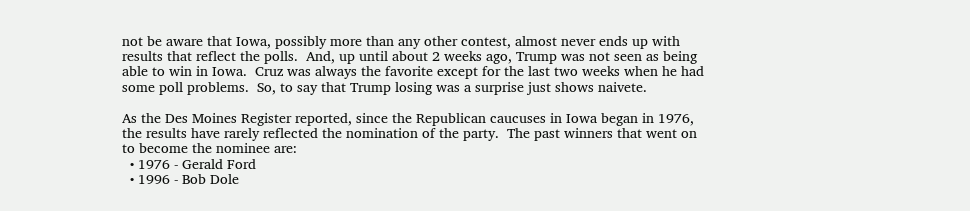not be aware that Iowa, possibly more than any other contest, almost never ends up with results that reflect the polls.  And, up until about 2 weeks ago, Trump was not seen as being able to win in Iowa.  Cruz was always the favorite except for the last two weeks when he had some poll problems.  So, to say that Trump losing was a surprise just shows naivete.

As the Des Moines Register reported, since the Republican caucuses in Iowa began in 1976, the results have rarely reflected the nomination of the party.  The past winners that went on to become the nominee are:
  • 1976 - Gerald Ford
  • 1996 - Bob Dole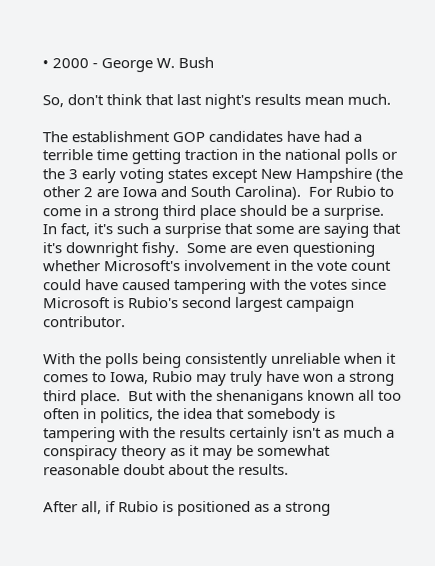• 2000 - George W. Bush

So, don't think that last night's results mean much.

The establishment GOP candidates have had a terrible time getting traction in the national polls or the 3 early voting states except New Hampshire (the other 2 are Iowa and South Carolina).  For Rubio to come in a strong third place should be a surprise.  In fact, it's such a surprise that some are saying that it's downright fishy.  Some are even questioning whether Microsoft's involvement in the vote count could have caused tampering with the votes since Microsoft is Rubio's second largest campaign contributor.

With the polls being consistently unreliable when it comes to Iowa, Rubio may truly have won a strong third place.  But with the shenanigans known all too often in politics, the idea that somebody is tampering with the results certainly isn't as much a conspiracy theory as it may be somewhat reasonable doubt about the results.

After all, if Rubio is positioned as a strong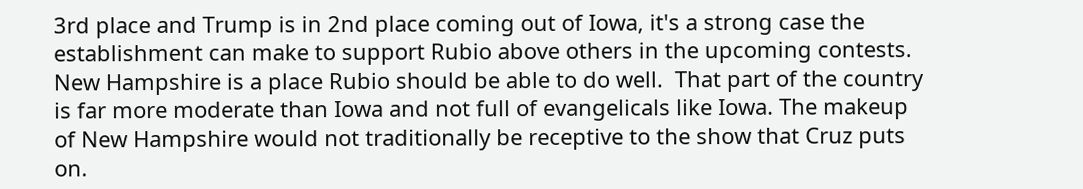3rd place and Trump is in 2nd place coming out of Iowa, it's a strong case the establishment can make to support Rubio above others in the upcoming contests.  New Hampshire is a place Rubio should be able to do well.  That part of the country is far more moderate than Iowa and not full of evangelicals like Iowa. The makeup of New Hampshire would not traditionally be receptive to the show that Cruz puts on.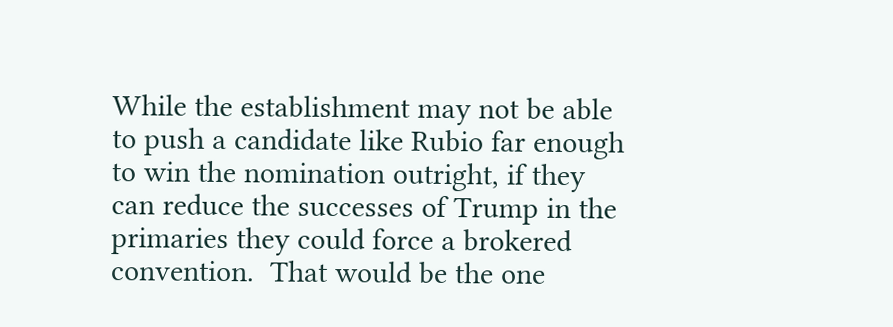While the establishment may not be able to push a candidate like Rubio far enough to win the nomination outright, if they can reduce the successes of Trump in the primaries they could force a brokered convention.  That would be the one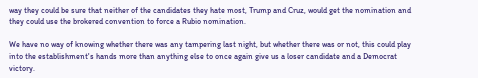way they could be sure that neither of the candidates they hate most, Trump and Cruz, would get the nomination and they could use the brokered convention to force a Rubio nomination.

We have no way of knowing whether there was any tampering last night, but whether there was or not, this could play into the establishment's hands more than anything else to once again give us a loser candidate and a Democrat victory.